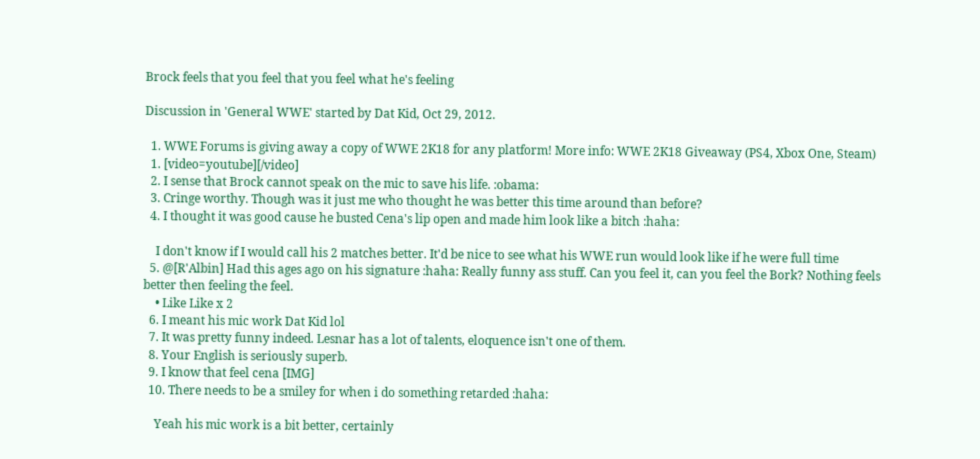Brock feels that you feel that you feel what he's feeling

Discussion in 'General WWE' started by Dat Kid, Oct 29, 2012.

  1. WWE Forums is giving away a copy of WWE 2K18 for any platform! More info: WWE 2K18 Giveaway (PS4, Xbox One, Steam)
  1. [video=youtube][/video]
  2. I sense that Brock cannot speak on the mic to save his life. :obama:
  3. Cringe worthy. Though was it just me who thought he was better this time around than before?
  4. I thought it was good cause he busted Cena's lip open and made him look like a bitch :haha:

    I don't know if I would call his 2 matches better. It'd be nice to see what his WWE run would look like if he were full time
  5. @[R'Albin] Had this ages ago on his signature :haha: Really funny ass stuff. Can you feel it, can you feel the Bork? Nothing feels better then feeling the feel.
    • Like Like x 2
  6. I meant his mic work Dat Kid lol
  7. It was pretty funny indeed. Lesnar has a lot of talents, eloquence isn't one of them.
  8. Your English is seriously superb.
  9. I know that feel cena [IMG]
  10. There needs to be a smiley for when i do something retarded :haha:

    Yeah his mic work is a bit better, certainly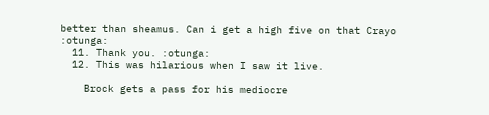better than sheamus. Can i get a high five on that Crayo :otunga:
  11. Thank you. :otunga:
  12. This was hilarious when I saw it live.

    Brock gets a pass for his mediocre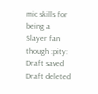mic skills for being a Slayer fan though :pity:
Draft saved Draft deleted